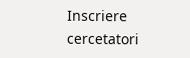Inscriere cercetatori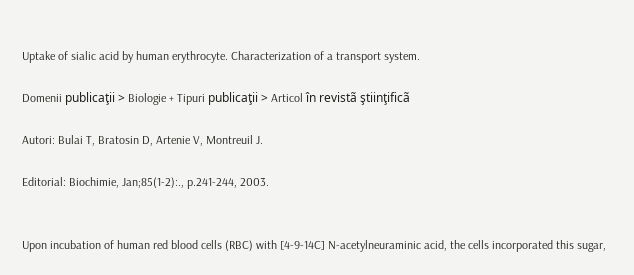Uptake of sialic acid by human erythrocyte. Characterization of a transport system.

Domenii publicaţii > Biologie + Tipuri publicaţii > Articol în revistã ştiinţificã

Autori: Bulai T, Bratosin D, Artenie V, Montreuil J.

Editorial: Biochimie, Jan;85(1-2):., p.241-244, 2003.


Upon incubation of human red blood cells (RBC) with [4-9-14C] N-acetylneuraminic acid, the cells incorporated this sugar,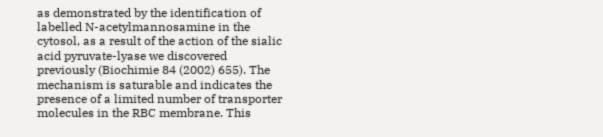as demonstrated by the identification of labelled N-acetylmannosamine in the cytosol, as a result of the action of the sialic acid pyruvate-lyase we discovered previously (Biochimie 84 (2002) 655). The mechanism is saturable and indicates the presence of a limited number of transporter molecules in the RBC membrane. This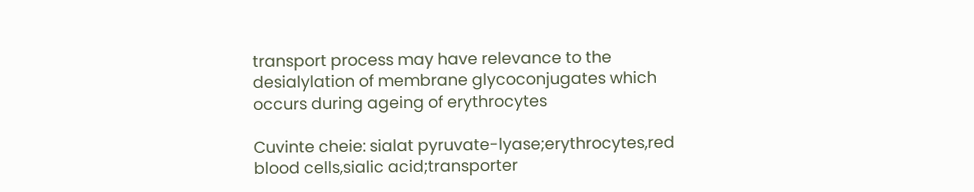transport process may have relevance to the desialylation of membrane glycoconjugates which occurs during ageing of erythrocytes

Cuvinte cheie: sialat pyruvate-lyase;erythrocytes,red blood cells,sialic acid;transporter